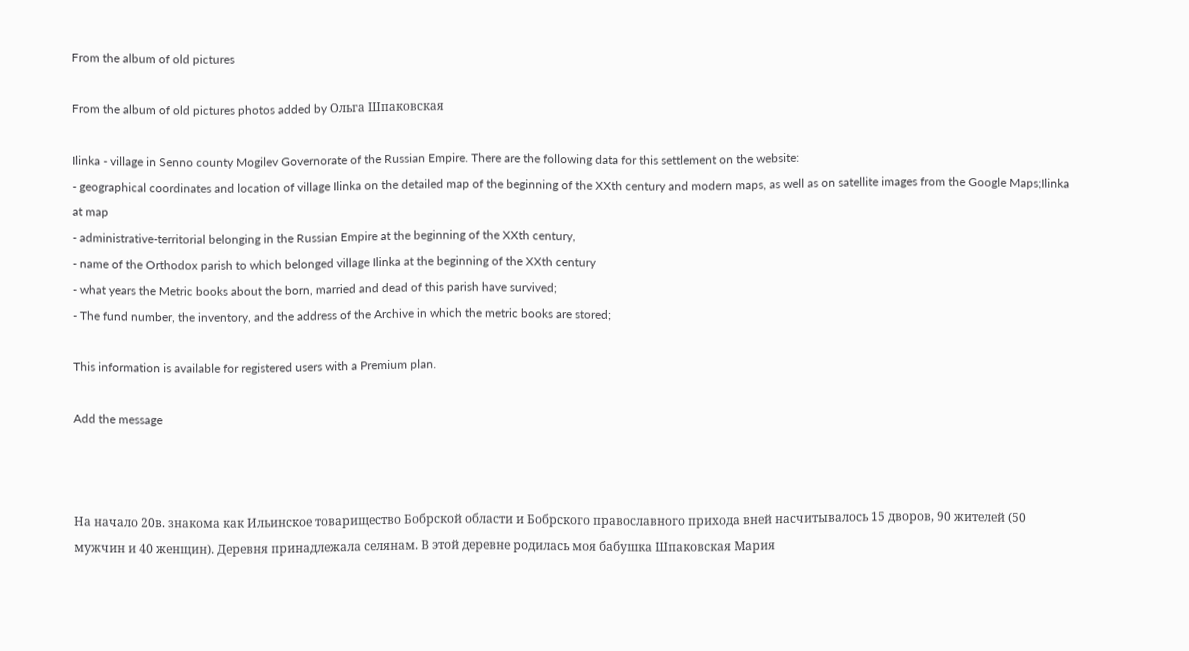From the album of old pictures

From the album of old pictures photos added by Ольга Шпаковская

Ilinka - village in Senno county Mogilev Governorate of the Russian Empire. There are the following data for this settlement on the website:
- geographical coordinates and location of village Ilinka on the detailed map of the beginning of the XXth century and modern maps, as well as on satellite images from the Google Maps;Ilinka at map
- administrative-territorial belonging in the Russian Empire at the beginning of the XXth century,
- name of the Orthodox parish to which belonged village Ilinka at the beginning of the XXth century
- what years the Metric books about the born, married and dead of this parish have survived;
- The fund number, the inventory, and the address of the Archive in which the metric books are stored;

This information is available for registered users with a Premium plan.

Add the message



На начало 20в. знакома как Ильинское товарищество Бобрской области и Бобрского православного прихода вней насчитывалось 15 дворов, 90 жителей (50 мужчин и 40 женщин). Деревня принадлежала селянам. В этой деревне родилась моя бабушка Шпаковская Мария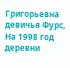Григорьевна девичья Фурс, На 1998 год деревни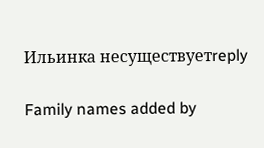Ильинка несуществуетreply

Family names added by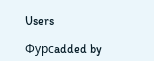Users

Фурсadded by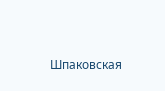Шпаковская